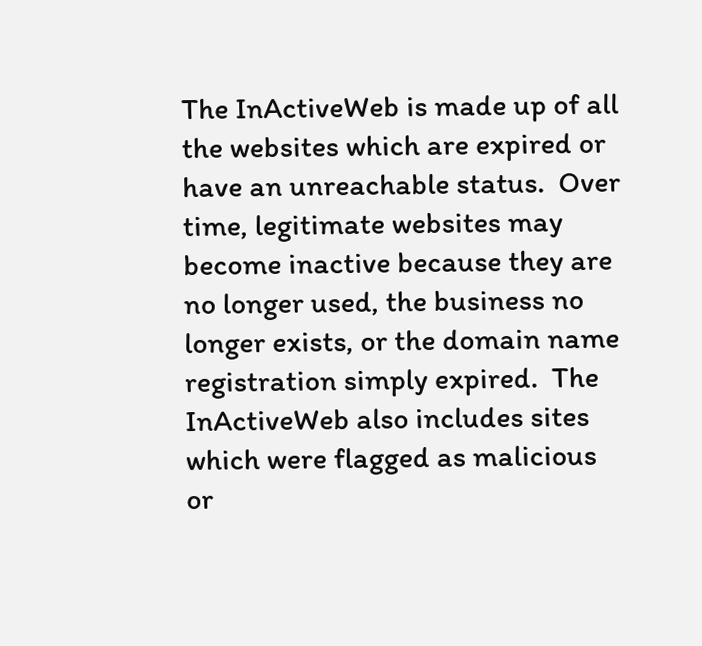The InActiveWeb is made up of all the websites which are expired or have an unreachable status.  Over time, legitimate websites may become inactive because they are no longer used, the business no longer exists, or the domain name registration simply expired.  The InActiveWeb also includes sites which were flagged as malicious or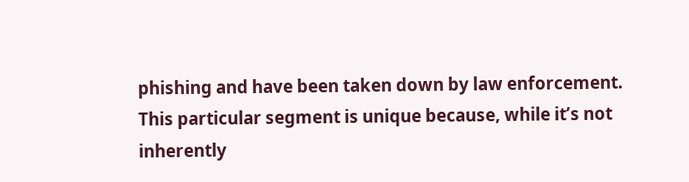phishing and have been taken down by law enforcement. This particular segment is unique because, while it’s not inherently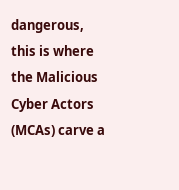dangerous, this is where the Malicious Cyber Actors (MCAs) carve a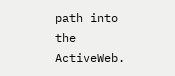path into the ActiveWeb.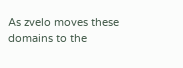As zvelo moves these domains to the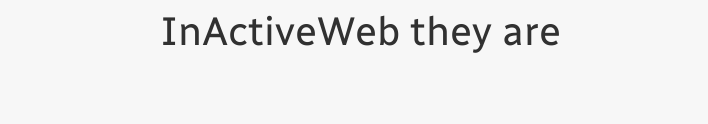InActiveWeb they are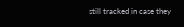still tracked in case they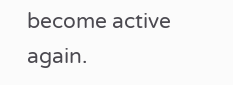become active again.